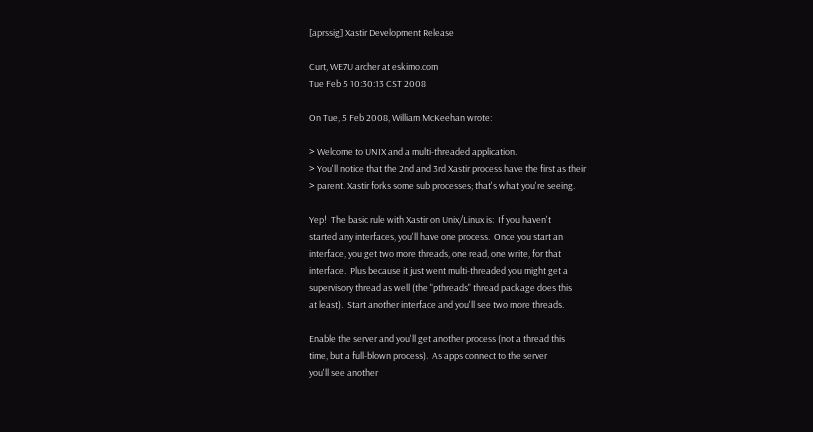[aprssig] Xastir Development Release

Curt, WE7U archer at eskimo.com
Tue Feb 5 10:30:13 CST 2008

On Tue, 5 Feb 2008, William McKeehan wrote:

> Welcome to UNIX and a multi-threaded application.
> You'll notice that the 2nd and 3rd Xastir process have the first as their
> parent. Xastir forks some sub processes; that's what you're seeing.

Yep!  The basic rule with Xastir on Unix/Linux is:  If you haven't
started any interfaces, you'll have one process.  Once you start an
interface, you get two more threads, one read, one write, for that
interface.  Plus because it just went multi-threaded you might get a
supervisory thread as well (the "pthreads" thread package does this
at least).  Start another interface and you'll see two more threads.

Enable the server and you'll get another process (not a thread this
time, but a full-blown process).  As apps connect to the server
you'll see another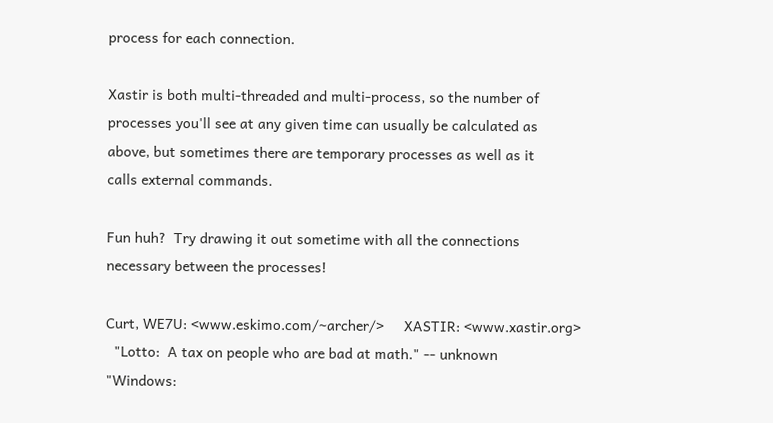process for each connection.

Xastir is both multi-threaded and multi-process, so the number of
processes you'll see at any given time can usually be calculated as
above, but sometimes there are temporary processes as well as it
calls external commands.

Fun huh?  Try drawing it out sometime with all the connections
necessary between the processes!

Curt, WE7U: <www.eskimo.com/~archer/>     XASTIR: <www.xastir.org>
  "Lotto:  A tax on people who are bad at math." -- unknown
"Windows: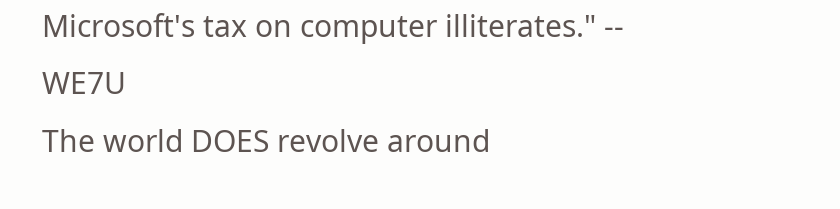Microsoft's tax on computer illiterates." -- WE7U
The world DOES revolve around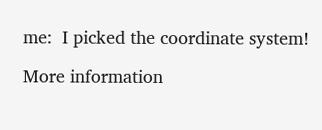me:  I picked the coordinate system!

More information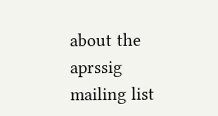about the aprssig mailing list